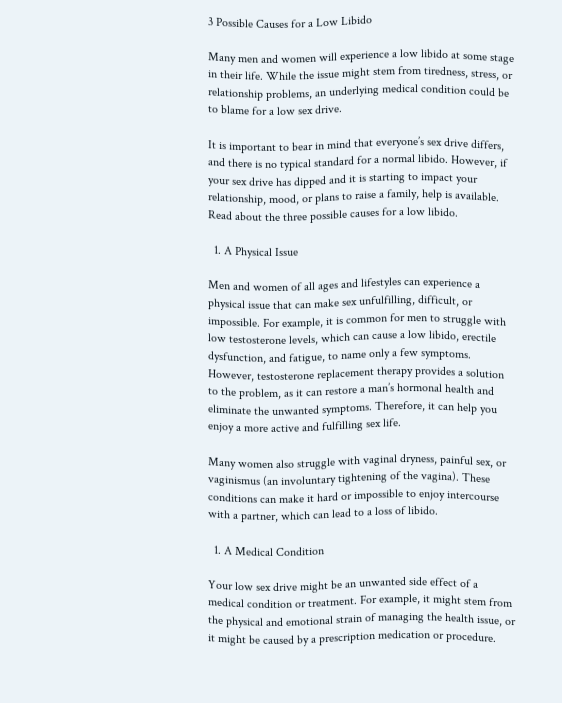3 Possible Causes for a Low Libido

Many men and women will experience a low libido at some stage in their life. While the issue might stem from tiredness, stress, or relationship problems, an underlying medical condition could be to blame for a low sex drive.

It is important to bear in mind that everyone’s sex drive differs, and there is no typical standard for a normal libido. However, if your sex drive has dipped and it is starting to impact your relationship, mood, or plans to raise a family, help is available. Read about the three possible causes for a low libido.

  1. A Physical Issue

Men and women of all ages and lifestyles can experience a physical issue that can make sex unfulfilling, difficult, or impossible. For example, it is common for men to struggle with low testosterone levels, which can cause a low libido, erectile dysfunction, and fatigue, to name only a few symptoms. However, testosterone replacement therapy provides a solution to the problem, as it can restore a man’s hormonal health and eliminate the unwanted symptoms. Therefore, it can help you enjoy a more active and fulfilling sex life.

Many women also struggle with vaginal dryness, painful sex, or vaginismus (an involuntary tightening of the vagina). These conditions can make it hard or impossible to enjoy intercourse with a partner, which can lead to a loss of libido.

  1. A Medical Condition

Your low sex drive might be an unwanted side effect of a medical condition or treatment. For example, it might stem from the physical and emotional strain of managing the health issue, or it might be caused by a prescription medication or procedure.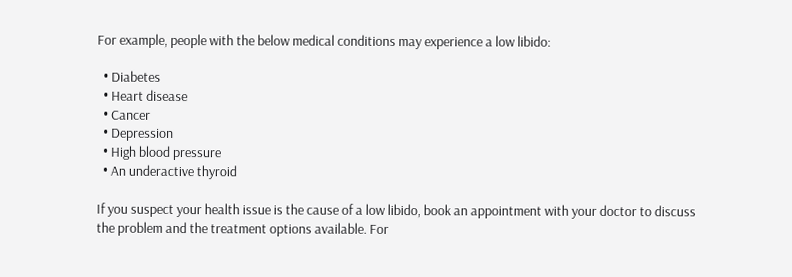For example, people with the below medical conditions may experience a low libido:

  • Diabetes
  • Heart disease
  • Cancer
  • Depression
  • High blood pressure
  • An underactive thyroid

If you suspect your health issue is the cause of a low libido, book an appointment with your doctor to discuss the problem and the treatment options available. For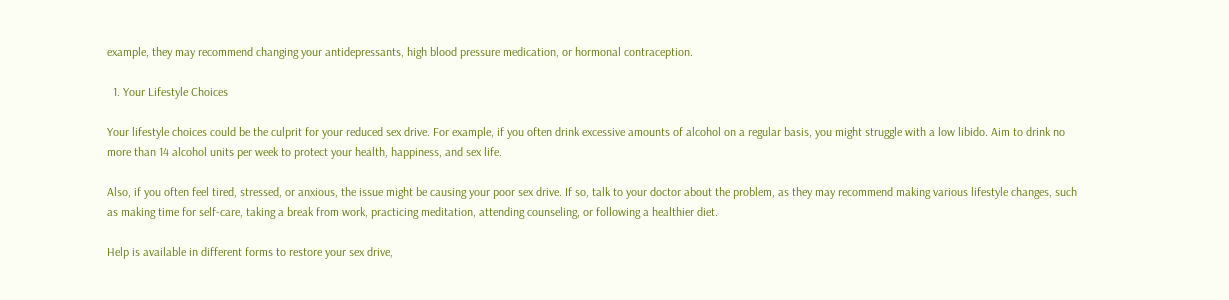example, they may recommend changing your antidepressants, high blood pressure medication, or hormonal contraception.

  1. Your Lifestyle Choices

Your lifestyle choices could be the culprit for your reduced sex drive. For example, if you often drink excessive amounts of alcohol on a regular basis, you might struggle with a low libido. Aim to drink no more than 14 alcohol units per week to protect your health, happiness, and sex life.

Also, if you often feel tired, stressed, or anxious, the issue might be causing your poor sex drive. If so, talk to your doctor about the problem, as they may recommend making various lifestyle changes, such as making time for self-care, taking a break from work, practicing meditation, attending counseling, or following a healthier diet.

Help is available in different forms to restore your sex drive,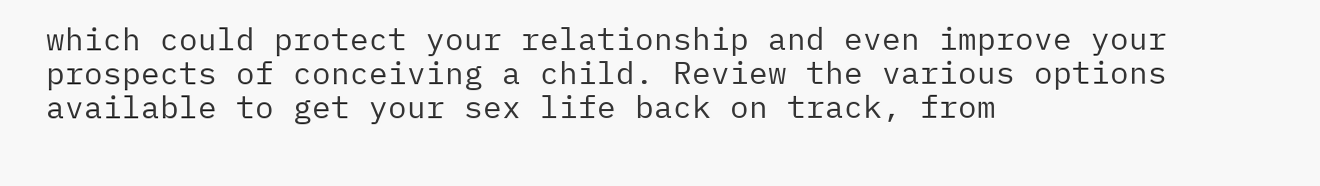which could protect your relationship and even improve your prospects of conceiving a child. Review the various options available to get your sex life back on track, from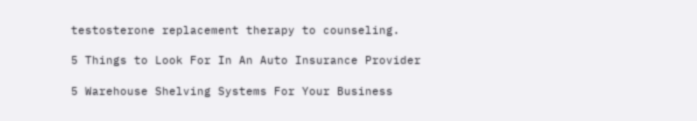testosterone replacement therapy to counseling.

5 Things to Look For In An Auto Insurance Provider

5 Warehouse Shelving Systems For Your Business